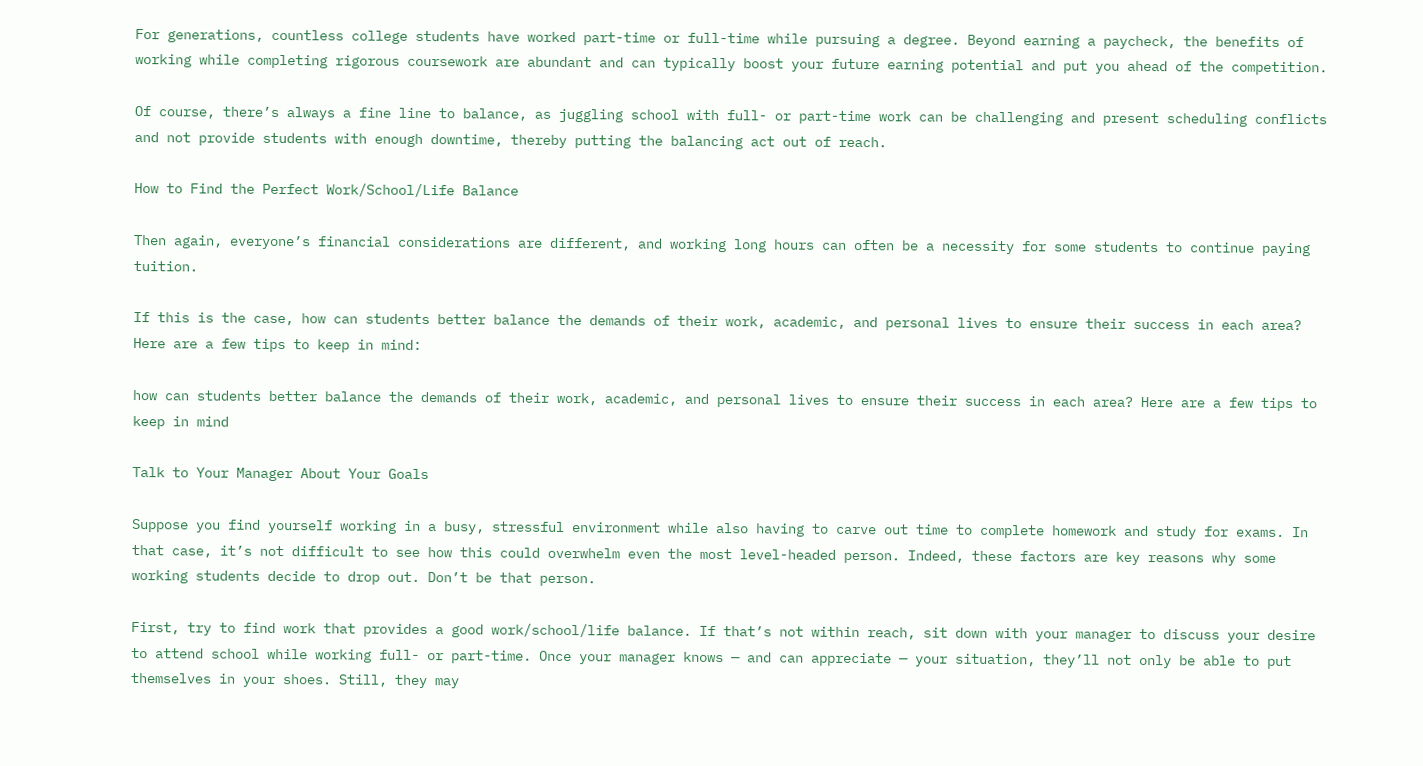For generations, countless college students have worked part-time or full-time while pursuing a degree. Beyond earning a paycheck, the benefits of working while completing rigorous coursework are abundant and can typically boost your future earning potential and put you ahead of the competition.

Of course, there’s always a fine line to balance, as juggling school with full- or part-time work can be challenging and present scheduling conflicts and not provide students with enough downtime, thereby putting the balancing act out of reach.

How to Find the Perfect Work/School/Life Balance

Then again, everyone’s financial considerations are different, and working long hours can often be a necessity for some students to continue paying tuition.

If this is the case, how can students better balance the demands of their work, academic, and personal lives to ensure their success in each area? Here are a few tips to keep in mind:

how can students better balance the demands of their work, academic, and personal lives to ensure their success in each area? Here are a few tips to keep in mind

Talk to Your Manager About Your Goals

Suppose you find yourself working in a busy, stressful environment while also having to carve out time to complete homework and study for exams. In that case, it’s not difficult to see how this could overwhelm even the most level-headed person. Indeed, these factors are key reasons why some working students decide to drop out. Don’t be that person.

First, try to find work that provides a good work/school/life balance. If that’s not within reach, sit down with your manager to discuss your desire to attend school while working full- or part-time. Once your manager knows — and can appreciate — your situation, they’ll not only be able to put themselves in your shoes. Still, they may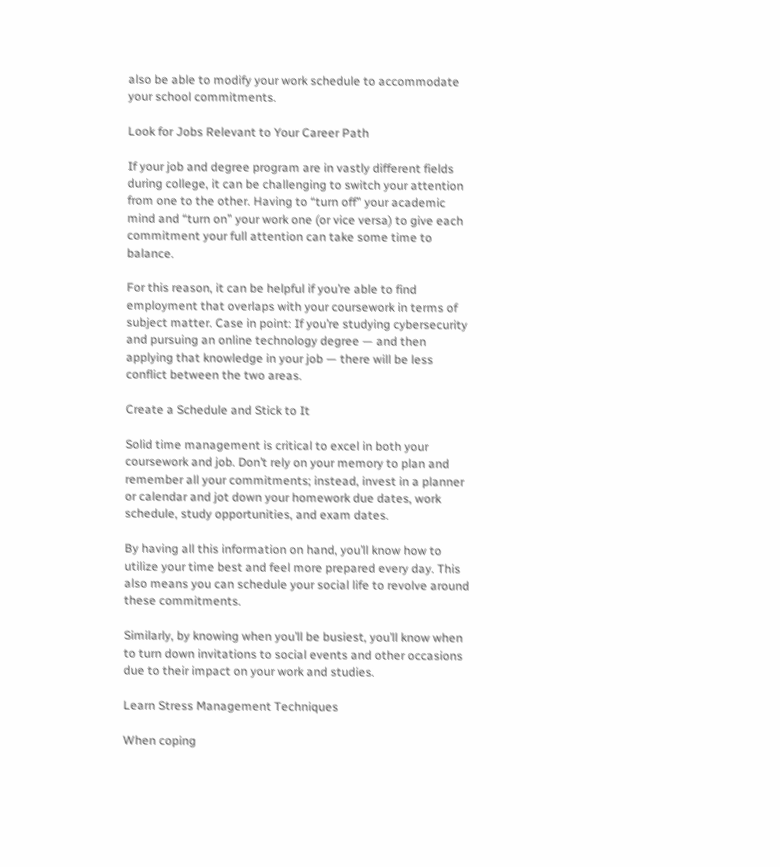also be able to modify your work schedule to accommodate your school commitments.

Look for Jobs Relevant to Your Career Path

If your job and degree program are in vastly different fields during college, it can be challenging to switch your attention from one to the other. Having to “turn off” your academic mind and “turn on” your work one (or vice versa) to give each commitment your full attention can take some time to balance.

For this reason, it can be helpful if you’re able to find employment that overlaps with your coursework in terms of subject matter. Case in point: If you’re studying cybersecurity and pursuing an online technology degree — and then applying that knowledge in your job — there will be less conflict between the two areas.

Create a Schedule and Stick to It

Solid time management is critical to excel in both your coursework and job. Don’t rely on your memory to plan and remember all your commitments; instead, invest in a planner or calendar and jot down your homework due dates, work schedule, study opportunities, and exam dates.

By having all this information on hand, you’ll know how to utilize your time best and feel more prepared every day. This also means you can schedule your social life to revolve around these commitments.

Similarly, by knowing when you’ll be busiest, you’ll know when to turn down invitations to social events and other occasions due to their impact on your work and studies.

Learn Stress Management Techniques

When coping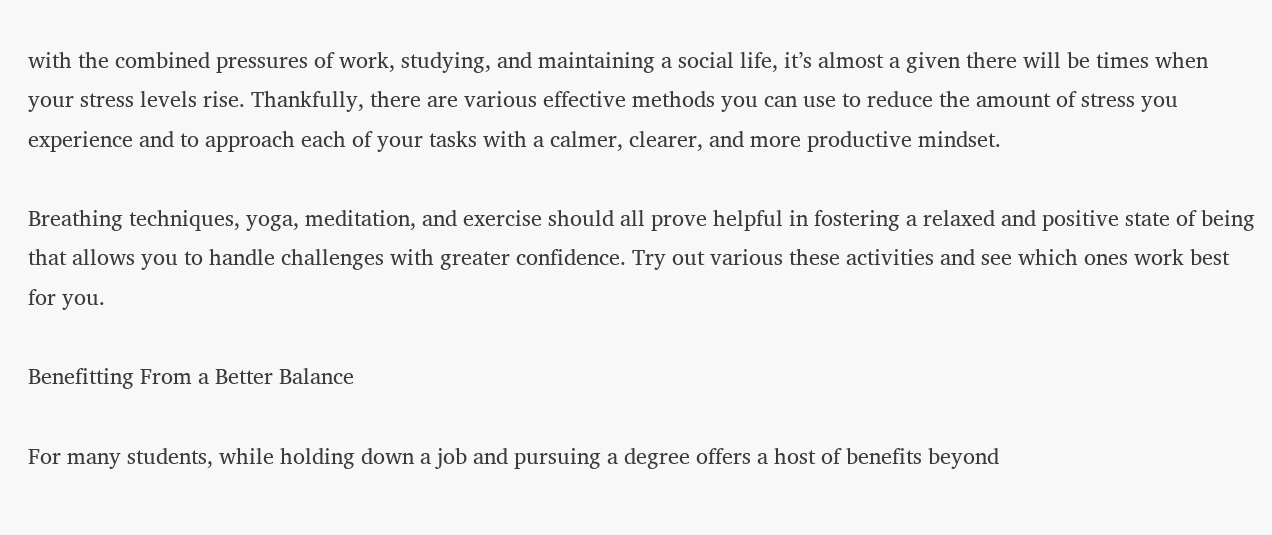with the combined pressures of work, studying, and maintaining a social life, it’s almost a given there will be times when your stress levels rise. Thankfully, there are various effective methods you can use to reduce the amount of stress you experience and to approach each of your tasks with a calmer, clearer, and more productive mindset.

Breathing techniques, yoga, meditation, and exercise should all prove helpful in fostering a relaxed and positive state of being that allows you to handle challenges with greater confidence. Try out various these activities and see which ones work best for you.

Benefitting From a Better Balance

For many students, while holding down a job and pursuing a degree offers a host of benefits beyond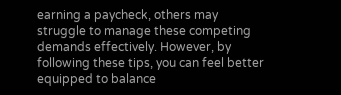earning a paycheck, others may struggle to manage these competing demands effectively. However, by following these tips, you can feel better equipped to balance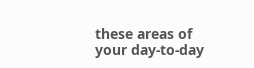these areas of your day-to-day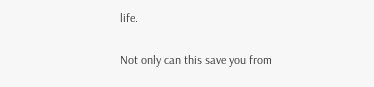life.

Not only can this save you from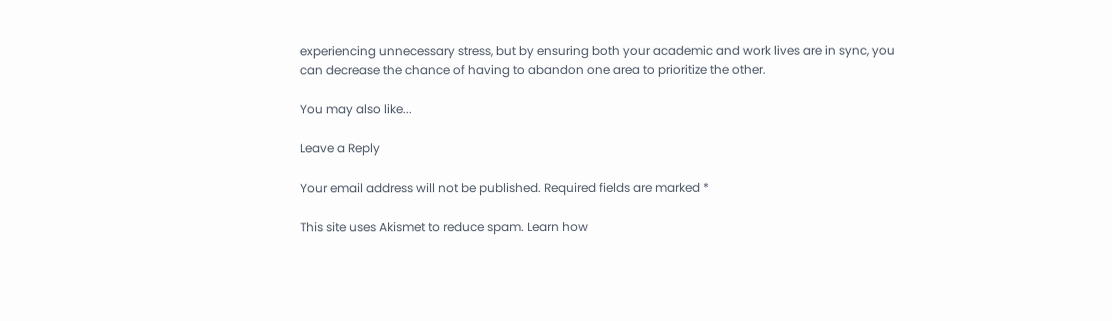experiencing unnecessary stress, but by ensuring both your academic and work lives are in sync, you can decrease the chance of having to abandon one area to prioritize the other.

You may also like...

Leave a Reply

Your email address will not be published. Required fields are marked *

This site uses Akismet to reduce spam. Learn how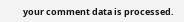your comment data is processed.